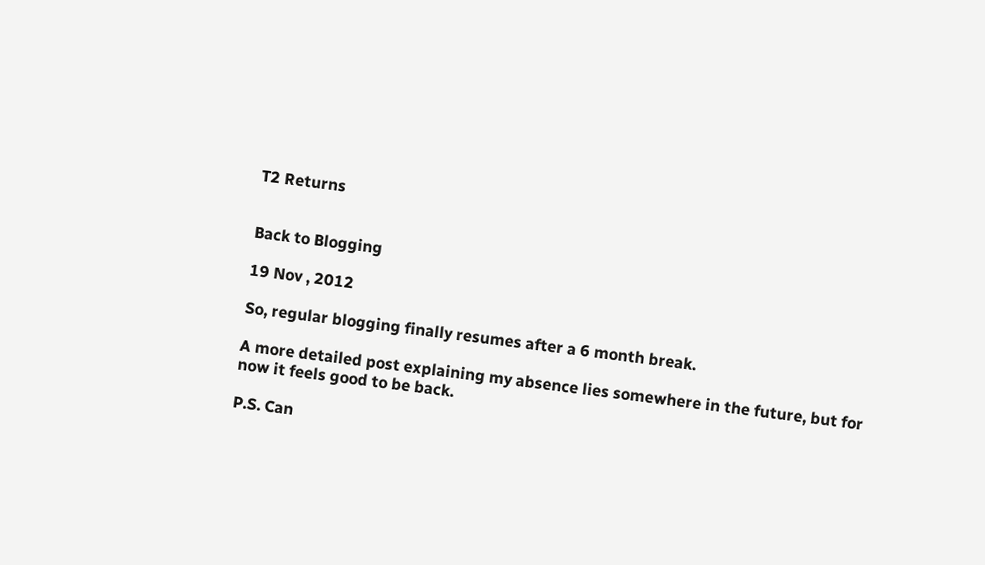T2 Returns


Back to Blogging

19 Nov , 2012

So, regular blogging finally resumes after a 6 month break.

A more detailed post explaining my absence lies somewhere in the future, but for now it feels good to be back.

P.S. Can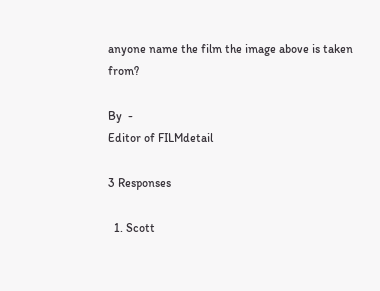anyone name the film the image above is taken from?

By  -
Editor of FILMdetail

3 Responses

  1. Scott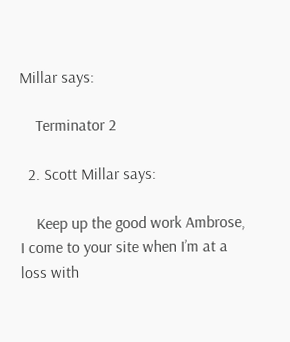Millar says:

    Terminator 2

  2. Scott Millar says:

    Keep up the good work Ambrose, I come to your site when I’m at a loss with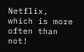Netflix, which is more often than not!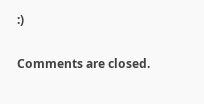:)

Comments are closed.